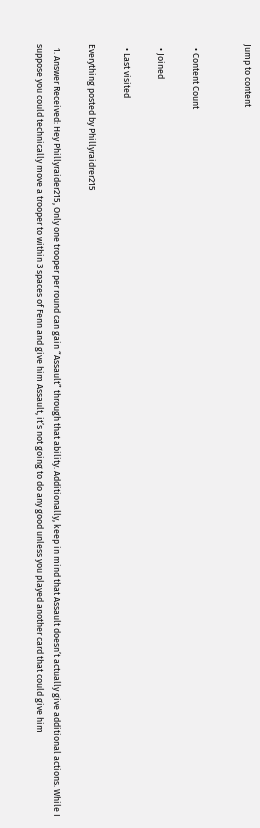Jump to content


  • Content Count

  • Joined

  • Last visited

Everything posted by Phillyraidrer215

  1. Answer Received: Hey Phillyraider215, Only one trooper per round can gain “Assault” through that ability. Additionally, keep in mind that Assault doesn’t actually give additional actions. While I suppose you could technically move a trooper to within 3 spaces of Fenn and give him Assault, it’s not going to do any good unless you played another card that could give him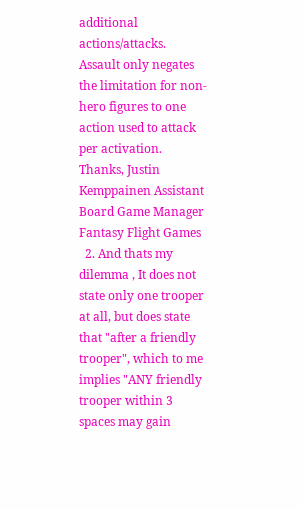additional actions/attacks. Assault only negates the limitation for non-hero figures to one action used to attack per activation. Thanks, Justin Kemppainen Assistant Board Game Manager Fantasy Flight Games
  2. And thats my dilemma , It does not state only one trooper at all, but does state that "after a friendly trooper", which to me implies "ANY friendly trooper within 3 spaces may gain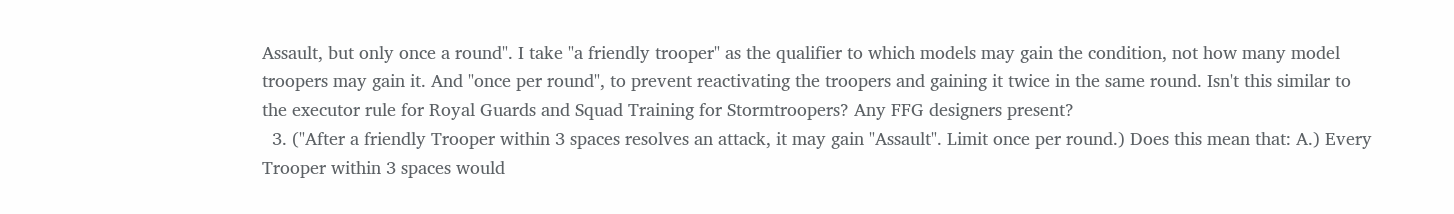Assault, but only once a round". I take "a friendly trooper" as the qualifier to which models may gain the condition, not how many model troopers may gain it. And "once per round", to prevent reactivating the troopers and gaining it twice in the same round. Isn't this similar to the executor rule for Royal Guards and Squad Training for Stormtroopers? Any FFG designers present?
  3. ("After a friendly Trooper within 3 spaces resolves an attack, it may gain "Assault". Limit once per round.) Does this mean that: A.) Every Trooper within 3 spaces would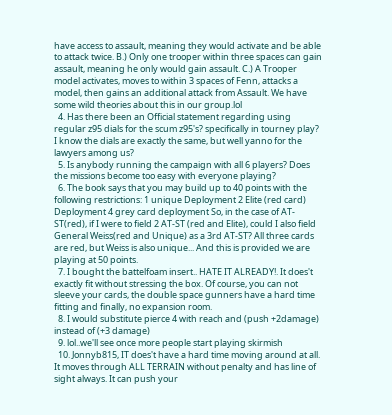have access to assault, meaning they would activate and be able to attack twice. B.) Only one trooper within three spaces can gain assault, meaning he only would gain assault. C.) A Trooper model activates, moves to within 3 spaces of Fenn, attacks a model, then gains an additional attack from Assault. We have some wild theories about this in our group.lol
  4. Has there been an Official statement regarding using regular z95 dials for the scum z95's? specifically in tourney play? I know the dials are exactly the same, but well yanno for the lawyers among us?
  5. Is anybody running the campaign with all 6 players? Does the missions become too easy with everyone playing?
  6. The book says that you may build up to 40 points with the following restrictions: 1 unique Deployment 2 Elite (red card) Deployment 4 grey card deployment So, in the case of AT-ST(red), if I were to field 2 AT-ST (red and Elite), could I also field General Weiss(red and Unique) as a 3rd AT-ST? All three cards are red, but Weiss is also unique... And this is provided we are playing at 50 points.
  7. I bought the battelfoam insert.. HATE IT ALREADY!. It does't exactly fit without stressing the box. Of course, you can not sleeve your cards, the double space gunners have a hard time fitting and finally, no expansion room.
  8. I would substitute pierce 4 with reach and (push +2damage) instead of (+3 damage)
  9. lol..we'll see once more people start playing skirmish
  10. Jonnyb815, IT does't have a hard time moving around at all. It moves through ALL TERRAIN without penalty and has line of sight always. It can push your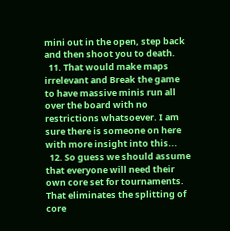mini out in the open, step back and then shoot you to death.
  11. That would make maps irrelevant and Break the game to have massive minis run all over the board with no restrictions whatsoever. I am sure there is someone on here with more insight into this...
  12. So guess we should assume that everyone will need their own core set for tournaments. That eliminates the splitting of core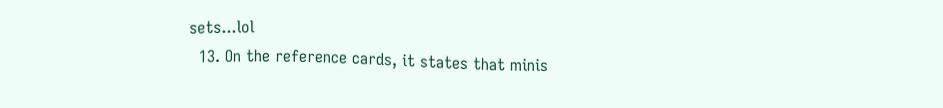sets...lol
  13. On the reference cards, it states that minis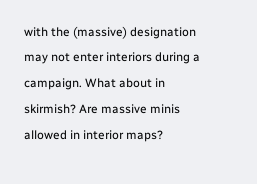with the (massive) designation may not enter interiors during a campaign. What about in skirmish? Are massive minis allowed in interior maps?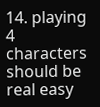14. playing 4 characters should be real easy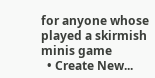for anyone whose played a skirmish minis game
  • Create New...